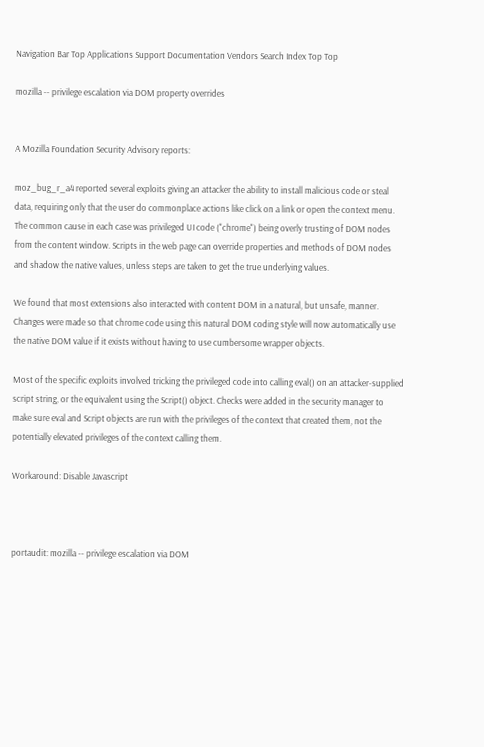Navigation Bar Top Applications Support Documentation Vendors Search Index Top Top

mozilla -- privilege escalation via DOM property overrides


A Mozilla Foundation Security Advisory reports:

moz_bug_r_a4 reported several exploits giving an attacker the ability to install malicious code or steal data, requiring only that the user do commonplace actions like click on a link or open the context menu. The common cause in each case was privileged UI code ("chrome") being overly trusting of DOM nodes from the content window. Scripts in the web page can override properties and methods of DOM nodes and shadow the native values, unless steps are taken to get the true underlying values.

We found that most extensions also interacted with content DOM in a natural, but unsafe, manner. Changes were made so that chrome code using this natural DOM coding style will now automatically use the native DOM value if it exists without having to use cumbersome wrapper objects.

Most of the specific exploits involved tricking the privileged code into calling eval() on an attacker-supplied script string, or the equivalent using the Script() object. Checks were added in the security manager to make sure eval and Script objects are run with the privileges of the context that created them, not the potentially elevated privileges of the context calling them.

Workaround: Disable Javascript



portaudit: mozilla -- privilege escalation via DOM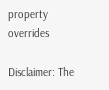property overrides

Disclaimer: The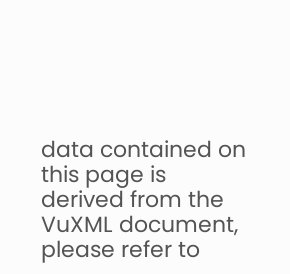data contained on this page is derived from the VuXML document, please refer to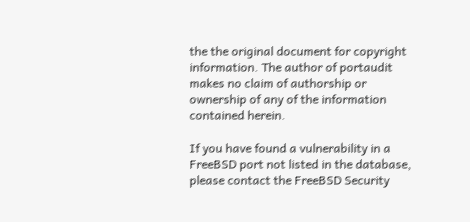the the original document for copyright information. The author of portaudit makes no claim of authorship or ownership of any of the information contained herein.

If you have found a vulnerability in a FreeBSD port not listed in the database, please contact the FreeBSD Security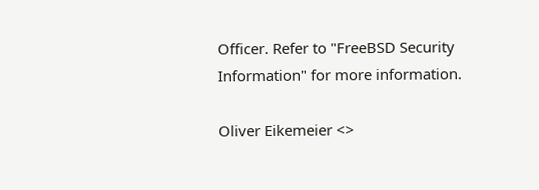Officer. Refer to "FreeBSD Security Information" for more information.

Oliver Eikemeier <>